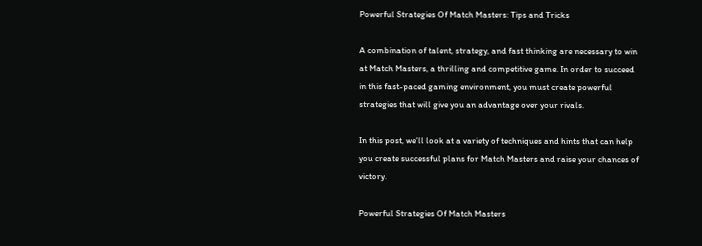Powerful Strategies Of Match Masters: Tips and Tricks

A combination of talent, strategy, and fast thinking are necessary to win at Match Masters, a thrilling and competitive game. In order to succeed in this fast-paced gaming environment, you must create powerful strategies that will give you an advantage over your rivals.

In this post, we’ll look at a variety of techniques and hints that can help you create successful plans for Match Masters and raise your chances of victory.

Powerful Strategies Of Match Masters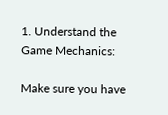1. Understand the Game Mechanics:

Make sure you have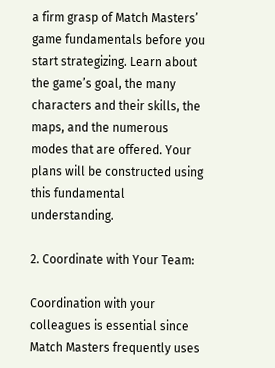a firm grasp of Match Masters’ game fundamentals before you start strategizing. Learn about the game’s goal, the many characters and their skills, the maps, and the numerous modes that are offered. Your plans will be constructed using this fundamental understanding.

2. Coordinate with Your Team:

Coordination with your colleagues is essential since Match Masters frequently uses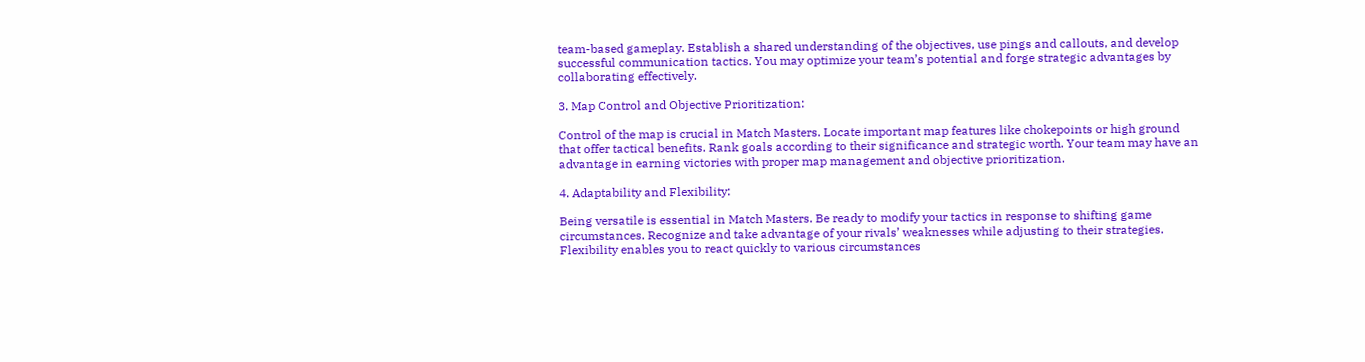team-based gameplay. Establish a shared understanding of the objectives, use pings and callouts, and develop successful communication tactics. You may optimize your team’s potential and forge strategic advantages by collaborating effectively.

3. Map Control and Objective Prioritization:

Control of the map is crucial in Match Masters. Locate important map features like chokepoints or high ground that offer tactical benefits. Rank goals according to their significance and strategic worth. Your team may have an advantage in earning victories with proper map management and objective prioritization.

4. Adaptability and Flexibility:

Being versatile is essential in Match Masters. Be ready to modify your tactics in response to shifting game circumstances. Recognize and take advantage of your rivals’ weaknesses while adjusting to their strategies. Flexibility enables you to react quickly to various circumstances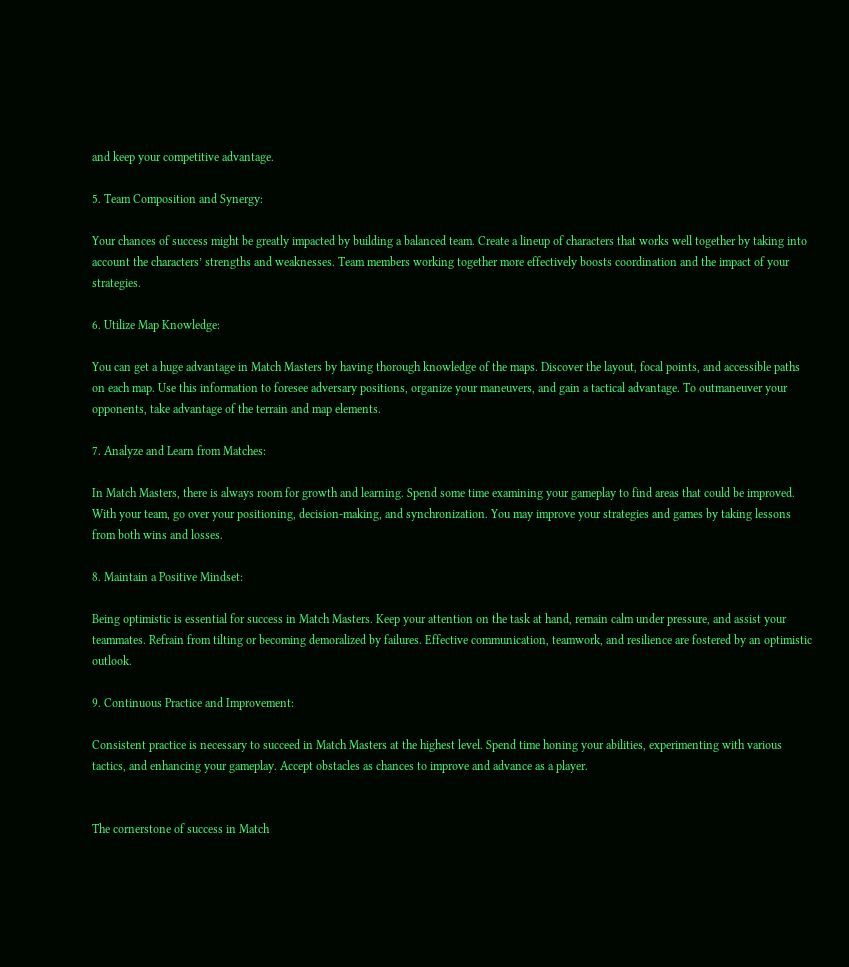and keep your competitive advantage.

5. Team Composition and Synergy:

Your chances of success might be greatly impacted by building a balanced team. Create a lineup of characters that works well together by taking into account the characters’ strengths and weaknesses. Team members working together more effectively boosts coordination and the impact of your strategies.

6. Utilize Map Knowledge:

You can get a huge advantage in Match Masters by having thorough knowledge of the maps. Discover the layout, focal points, and accessible paths on each map. Use this information to foresee adversary positions, organize your maneuvers, and gain a tactical advantage. To outmaneuver your opponents, take advantage of the terrain and map elements.

7. Analyze and Learn from Matches:

In Match Masters, there is always room for growth and learning. Spend some time examining your gameplay to find areas that could be improved. With your team, go over your positioning, decision-making, and synchronization. You may improve your strategies and games by taking lessons from both wins and losses.

8. Maintain a Positive Mindset:

Being optimistic is essential for success in Match Masters. Keep your attention on the task at hand, remain calm under pressure, and assist your teammates. Refrain from tilting or becoming demoralized by failures. Effective communication, teamwork, and resilience are fostered by an optimistic outlook.

9. Continuous Practice and Improvement:

Consistent practice is necessary to succeed in Match Masters at the highest level. Spend time honing your abilities, experimenting with various tactics, and enhancing your gameplay. Accept obstacles as chances to improve and advance as a player.


The cornerstone of success in Match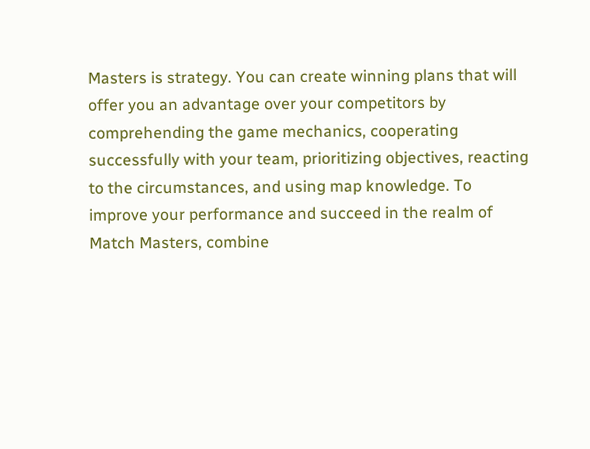Masters is strategy. You can create winning plans that will offer you an advantage over your competitors by comprehending the game mechanics, cooperating successfully with your team, prioritizing objectives, reacting to the circumstances, and using map knowledge. To improve your performance and succeed in the realm of Match Masters, combine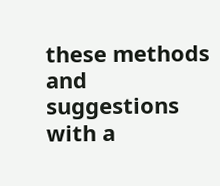these methods and suggestions with a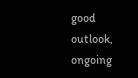good outlook, ongoing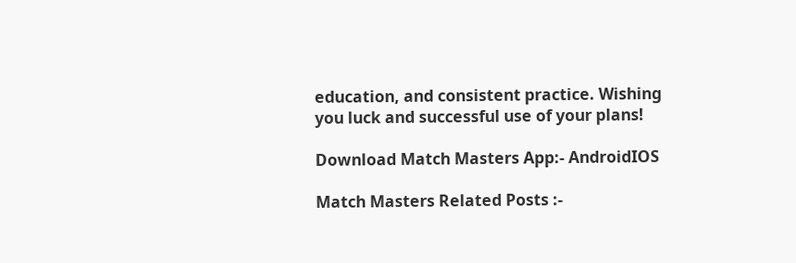education, and consistent practice. Wishing you luck and successful use of your plans!

Download Match Masters App:- AndroidIOS

Match Masters Related Posts :-